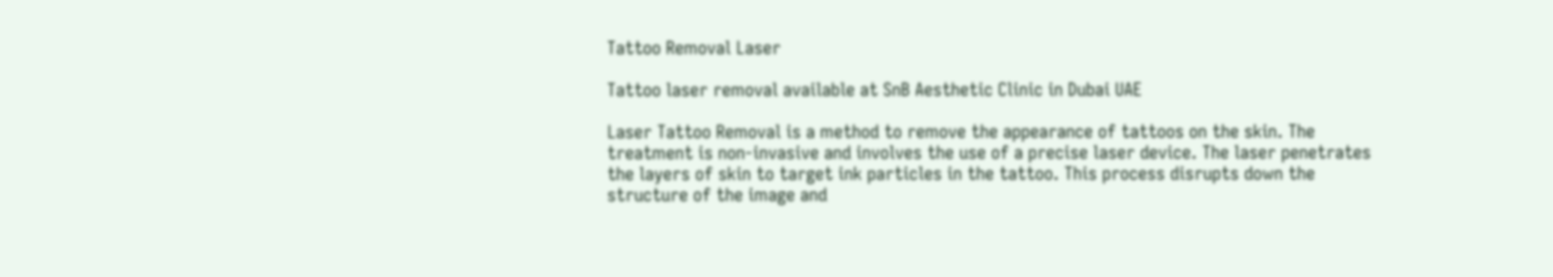Tattoo Removal Laser

Tattoo laser removal available at SnB Aesthetic Clinic in Dubai UAE

Laser Tattoo Removal is a method to remove the appearance of tattoos on the skin. The treatment is non-invasive and involves the use of a precise laser device. The laser penetrates the layers of skin to target ink particles in the tattoo. This process disrupts down the structure of the image and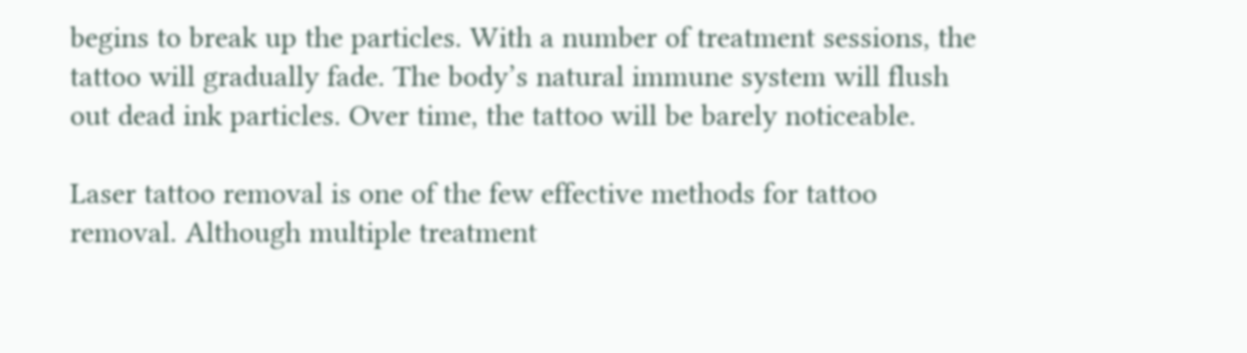begins to break up the particles. With a number of treatment sessions, the tattoo will gradually fade. The body’s natural immune system will flush out dead ink particles. Over time, the tattoo will be barely noticeable.

Laser tattoo removal is one of the few effective methods for tattoo removal. Although multiple treatment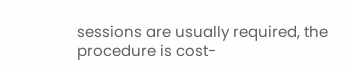sessions are usually required, the procedure is cost-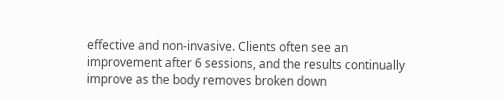effective and non-invasive. Clients often see an improvement after 6 sessions, and the results continually improve as the body removes broken down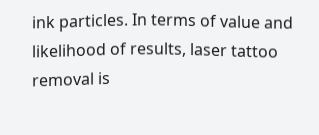ink particles. In terms of value and likelihood of results, laser tattoo removal is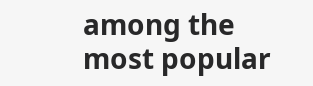among the most popular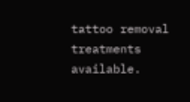tattoo removal treatments available.